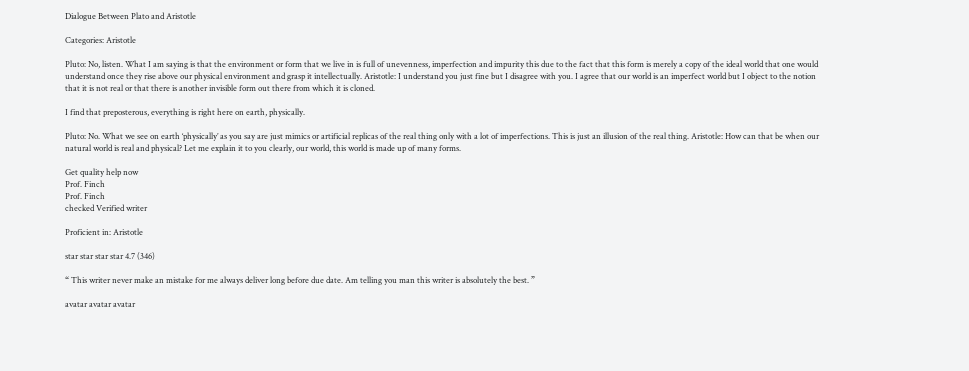Dialogue Between Plato and Aristotle

Categories: Aristotle

Pluto: No, listen. What I am saying is that the environment or form that we live in is full of unevenness, imperfection and impurity this due to the fact that this form is merely a copy of the ideal world that one would understand once they rise above our physical environment and grasp it intellectually. Aristotle: I understand you just fine but I disagree with you. I agree that our world is an imperfect world but I object to the notion that it is not real or that there is another invisible form out there from which it is cloned.

I find that preposterous, everything is right here on earth, physically.

Pluto: No. What we see on earth ‘physically’ as you say are just mimics or artificial replicas of the real thing only with a lot of imperfections. This is just an illusion of the real thing. Aristotle: How can that be when our natural world is real and physical? Let me explain it to you clearly, our world, this world is made up of many forms.

Get quality help now
Prof. Finch
Prof. Finch
checked Verified writer

Proficient in: Aristotle

star star star star 4.7 (346)

“ This writer never make an mistake for me always deliver long before due date. Am telling you man this writer is absolutely the best. ”

avatar avatar avatar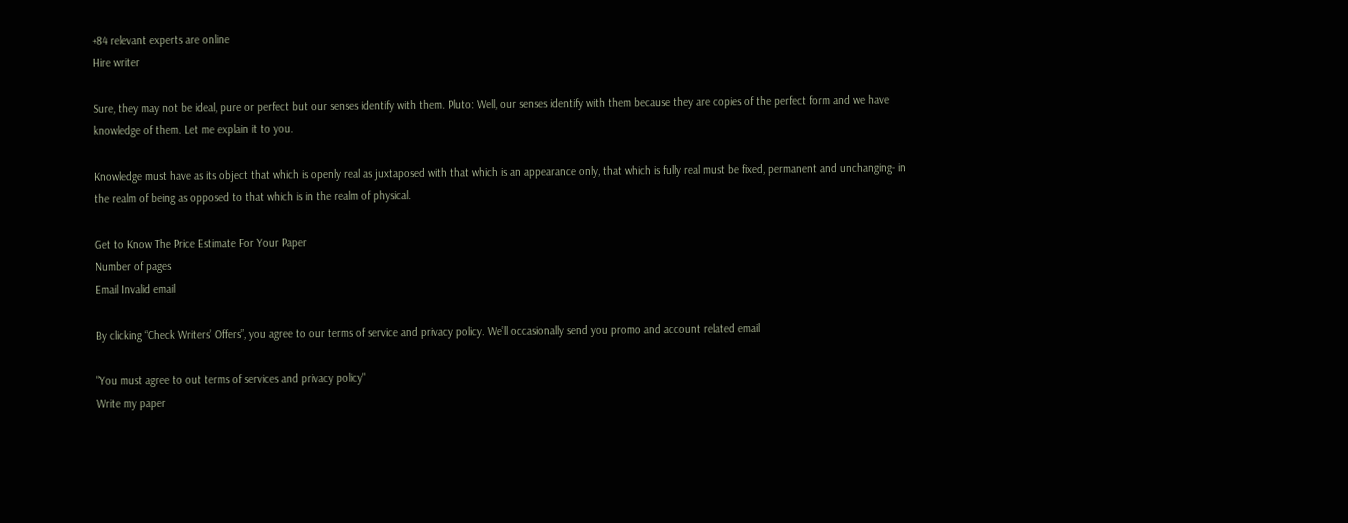+84 relevant experts are online
Hire writer

Sure, they may not be ideal, pure or perfect but our senses identify with them. Pluto: Well, our senses identify with them because they are copies of the perfect form and we have knowledge of them. Let me explain it to you.

Knowledge must have as its object that which is openly real as juxtaposed with that which is an appearance only, that which is fully real must be fixed, permanent and unchanging- in the realm of being as opposed to that which is in the realm of physical.

Get to Know The Price Estimate For Your Paper
Number of pages
Email Invalid email

By clicking “Check Writers’ Offers”, you agree to our terms of service and privacy policy. We’ll occasionally send you promo and account related email

"You must agree to out terms of services and privacy policy"
Write my paper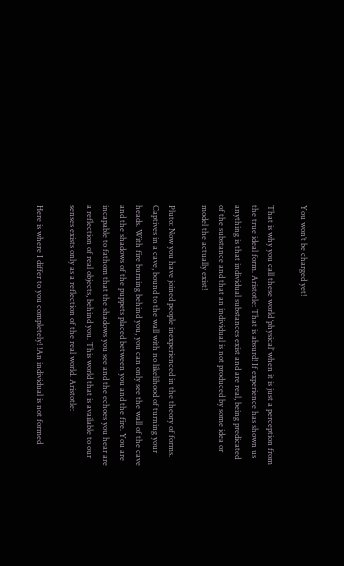You won’t be charged yet!

That is why you call these world ‘physical’ when it is just a perception from the true ideal form. Aristotle: That is absurd! If experience has shown us anything is that individual substances exist and are real, being predicated of the substance and that an individual is not produced by some idea or model the actually exist!

Pluto: Now you have joined people inexperienced in the theory of forms. Captives in a cave, bound to the wall with no likelihood of turning your heads. With fire burning behind you, you can only see the wall of the cave and the shadows of the puppets placed between you and the fire. You are incapable to fathom that the shadows you see and the echoes you hear are a reflection of real objects, behind you. This world that is available to our senses exists only as a reflection of the real world. Aristotle:

Here is where I differ to you completely! !An individual is not formed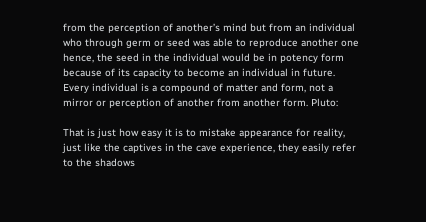from the perception of another’s mind but from an individual who through germ or seed was able to reproduce another one hence, the seed in the individual would be in potency form because of its capacity to become an individual in future. Every individual is a compound of matter and form, not a mirror or perception of another from another form. Pluto:

That is just how easy it is to mistake appearance for reality, just like the captives in the cave experience, they easily refer to the shadows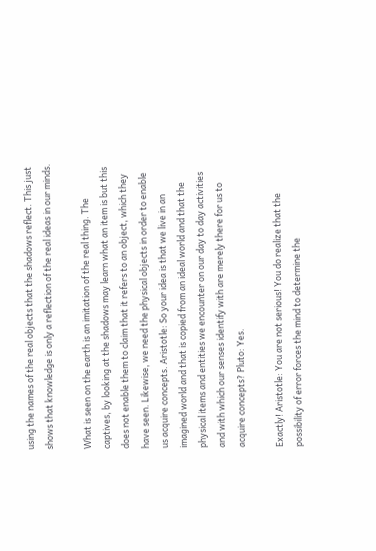using the names of the real objects that the shadows reflect. This just shows that knowledge is only a reflection of the real ideas in our minds.

What is seen on the earth is an imitation of the real thing. The captives, by looking at the shadows may learn what an item is but this does not enable them to claim that it refers to an object, which they have seen. Likewise, we need the physical objects in order to enable us acquire concepts. Aristotle: So your idea is that we live in an imagined world and that is copied from an ideal world and that the physical items and entities we encounter on our day to day activities and with which our senses identify with are merely there for us to acquire concepts? Pluto: Yes.

Exactly! Aristotle: You are not serious! You do realize that the possibility of error forces the mind to determine the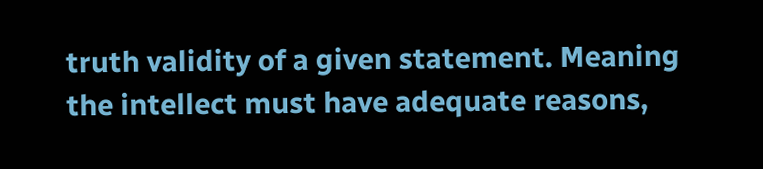truth validity of a given statement. Meaning the intellect must have adequate reasons,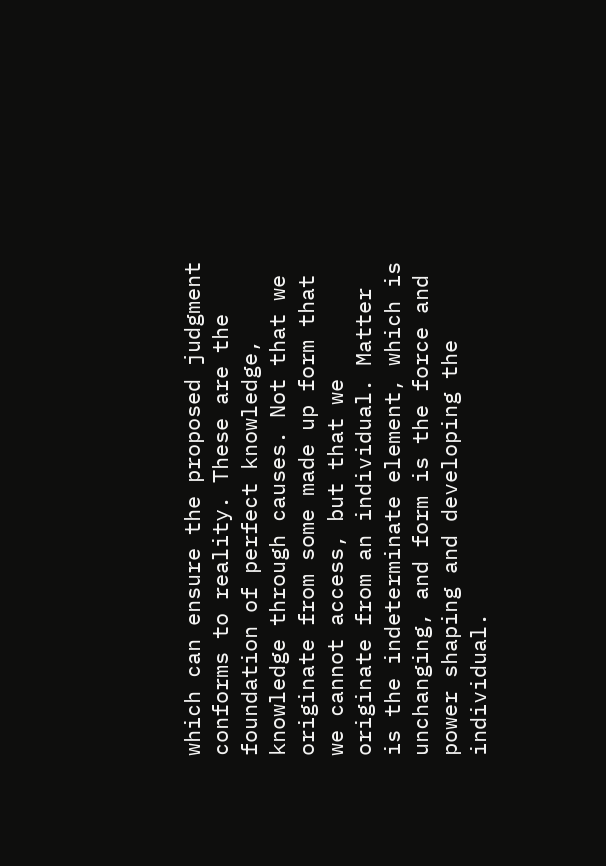which can ensure the proposed judgment conforms to reality. These are the foundation of perfect knowledge, knowledge through causes. Not that we originate from some made up form that we cannot access, but that we originate from an individual. Matter is the indeterminate element, which is unchanging, and form is the force and power shaping and developing the individual.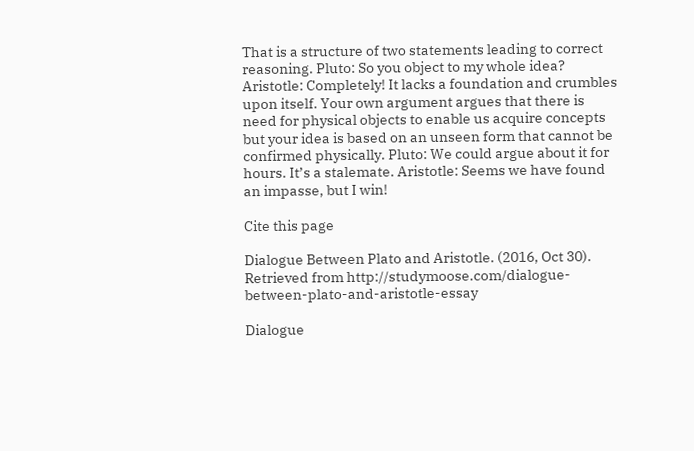That is a structure of two statements leading to correct reasoning. Pluto: So you object to my whole idea? Aristotle: Completely! It lacks a foundation and crumbles upon itself. Your own argument argues that there is need for physical objects to enable us acquire concepts but your idea is based on an unseen form that cannot be confirmed physically. Pluto: We could argue about it for hours. It’s a stalemate. Aristotle: Seems we have found an impasse, but I win!

Cite this page

Dialogue Between Plato and Aristotle. (2016, Oct 30). Retrieved from http://studymoose.com/dialogue-between-plato-and-aristotle-essay

Dialogue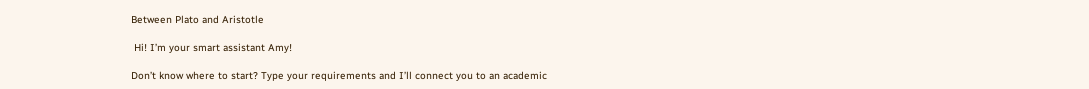Between Plato and Aristotle

 Hi! I’m your smart assistant Amy!

Don’t know where to start? Type your requirements and I’ll connect you to an academic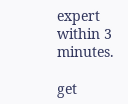expert within 3 minutes.

get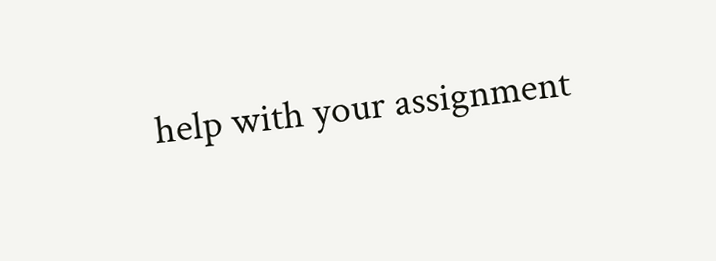help with your assignment